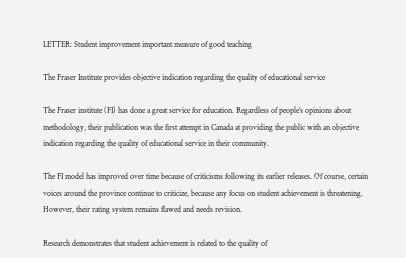LETTER: Student improvement important measure of good teaching

The Fraser Institute provides objective indication regarding the quality of educational service

The Fraser institute (FI) has done a great service for education. Regardless of people’s opinions about methodology, their publication was the first attempt in Canada at providing the public with an objective indication regarding the quality of educational service in their community.

The FI model has improved over time because of criticisms following its earlier releases. Of course, certain voices around the province continue to criticize, because any focus on student achievement is threatening. However, their rating system remains flawed and needs revision.

Research demonstrates that student achievement is related to the quality of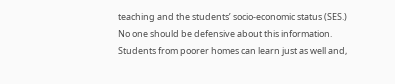teaching and the students’ socio-economic status (SES.) No one should be defensive about this information. Students from poorer homes can learn just as well and,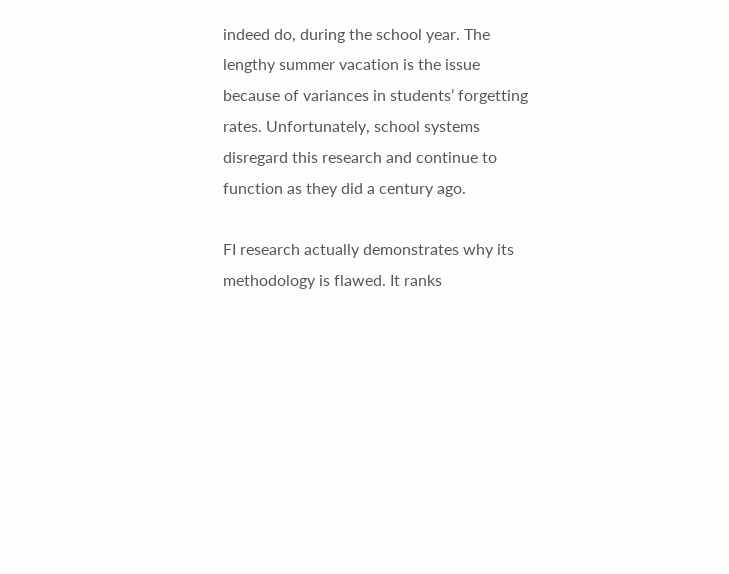indeed do, during the school year. The lengthy summer vacation is the issue because of variances in students’ forgetting rates. Unfortunately, school systems disregard this research and continue to function as they did a century ago.

FI research actually demonstrates why its methodology is flawed. It ranks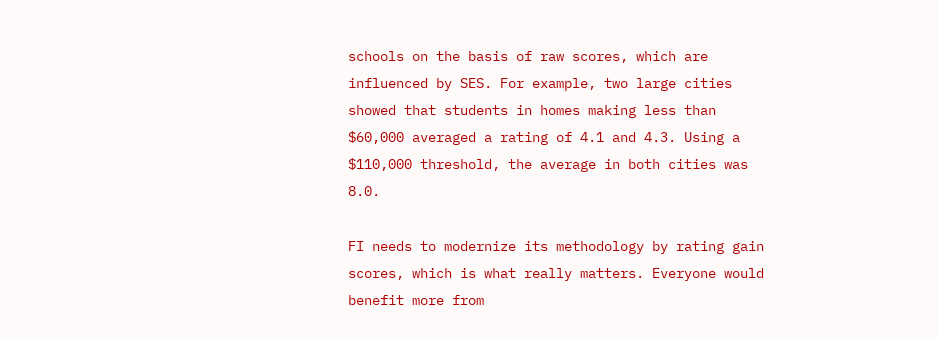schools on the basis of raw scores, which are influenced by SES. For example, two large cities showed that students in homes making less than $60,000 averaged a rating of 4.1 and 4.3. Using a $110,000 threshold, the average in both cities was 8.0.

FI needs to modernize its methodology by rating gain scores, which is what really matters. Everyone would benefit more from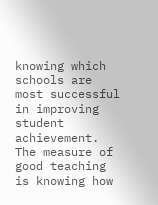knowing which schools are most successful in improving student achievement. The measure of good teaching is knowing how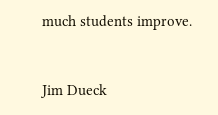much students improve.


Jim Dueck